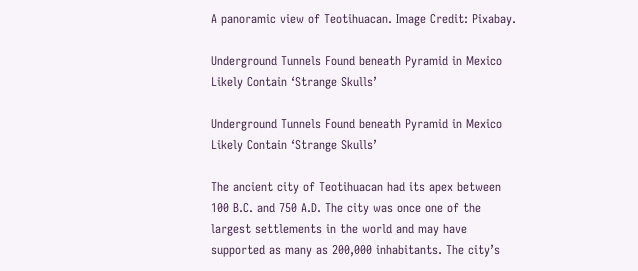A panoramic view of Teotihuacan. Image Credit: Pixabay.

Underground Tunnels Found beneath Pyramid in Mexico Likely Contain ‘Strange Skulls’

Underground Tunnels Found beneath Pyramid in Mexico Likely Contain ‘Strange Skulls’

The ancient city of Teotihuacan had its apex between 100 B.C. and 750 A.D. The city was once one of the largest settlements in the world and may have supported as many as 200,000 inhabitants. The city’s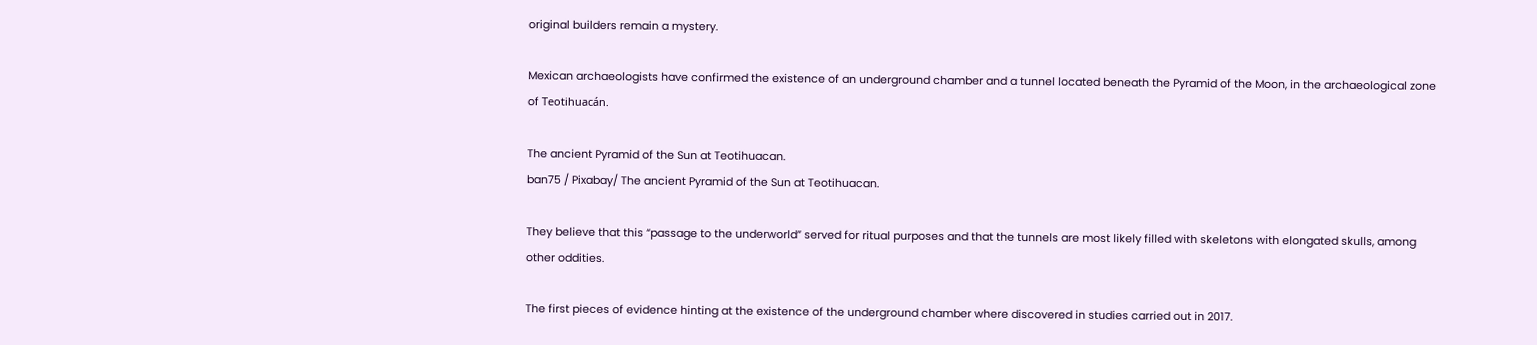original builders remain a mystery.

Mexican archaeologists have confirmed the existence of an underground chamber and a tunnel located beneath the Pyramid of the Moon, in the archaeological zone of Teotihuacán.

The ancient Pyramid of the Sun at Teotihuacan.
ban75 / Pixabay/ The ancient Pyramid of the Sun at Teotihuacan.

They believe that this “passage to the underworld” served for ritual purposes and that the tunnels are most likely filled with skeletons with elongated skulls, among other oddities.

The first pieces of evidence hinting at the existence of the underground chamber where discovered in studies carried out in 2017.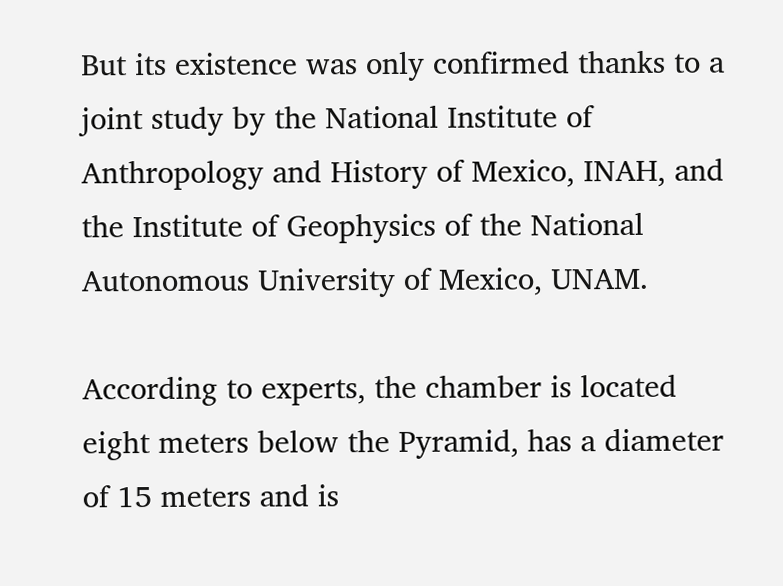But its existence was only confirmed thanks to a joint study by the National Institute of Anthropology and History of Mexico, INAH, and the Institute of Geophysics of the National Autonomous University of Mexico, UNAM.

According to experts, the chamber is located eight meters below the Pyramid, has a diameter of 15 meters and is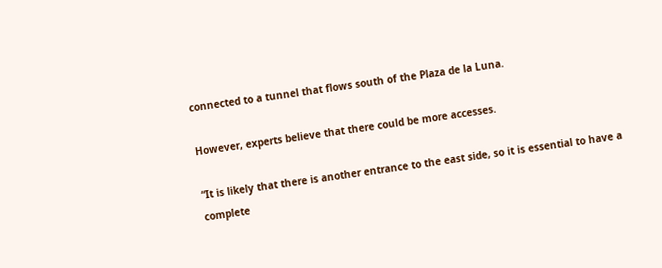connected to a tunnel that flows south of the Plaza de la Luna.

However, experts believe that there could be more accesses.

“It is likely that there is another entrance to the east side, so it is essential to have a complete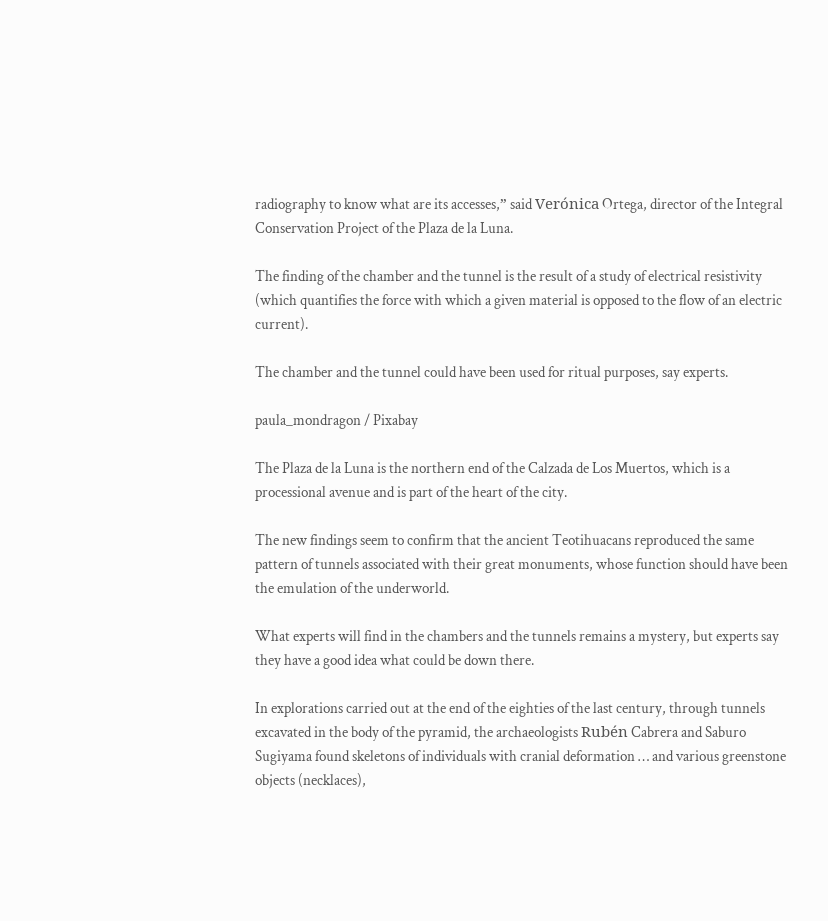radiography to know what are its accesses,” said Verónica Ortega, director of the Integral Conservation Project of the Plaza de la Luna.

The finding of the chamber and the tunnel is the result of a study of electrical resistivity (which quantifies the force with which a given material is opposed to the flow of an electric current).

The chamber and the tunnel could have been used for ritual purposes, say experts.

paula_mondragon / Pixabay

The Plaza de la Luna is the northern end of the Calzada de Los Muertos, which is a processional avenue and is part of the heart of the city.

The new findings seem to confirm that the ancient Teotihuacans reproduced the same pattern of tunnels associated with their great monuments, whose function should have been the emulation of the underworld.

What experts will find in the chambers and the tunnels remains a mystery, but experts say they have a good idea what could be down there.

In explorations carried out at the end of the eighties of the last century, through tunnels excavated in the body of the pyramid, the archaeologists Rubén Cabrera and Saburo Sugiyama found skeletons of individuals with cranial deformation … and various greenstone objects (necklaces),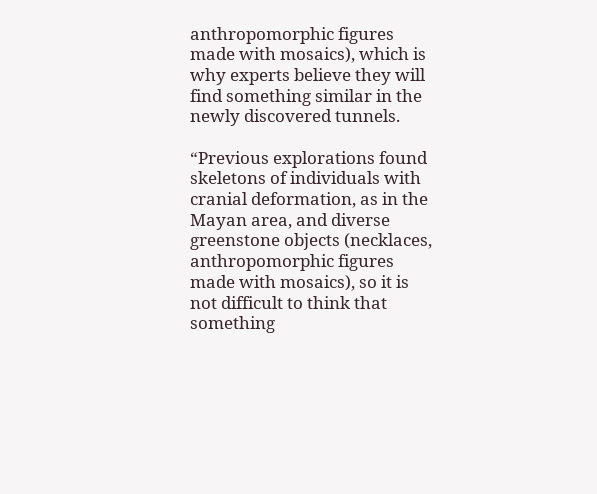anthropomorphic figures made with mosaics), which is why experts believe they will find something similar in the newly discovered tunnels.

“Previous explorations found skeletons of individuals with cranial deformation, as in the Mayan area, and diverse greenstone objects (necklaces, anthropomorphic figures made with mosaics), so it is not difficult to think that something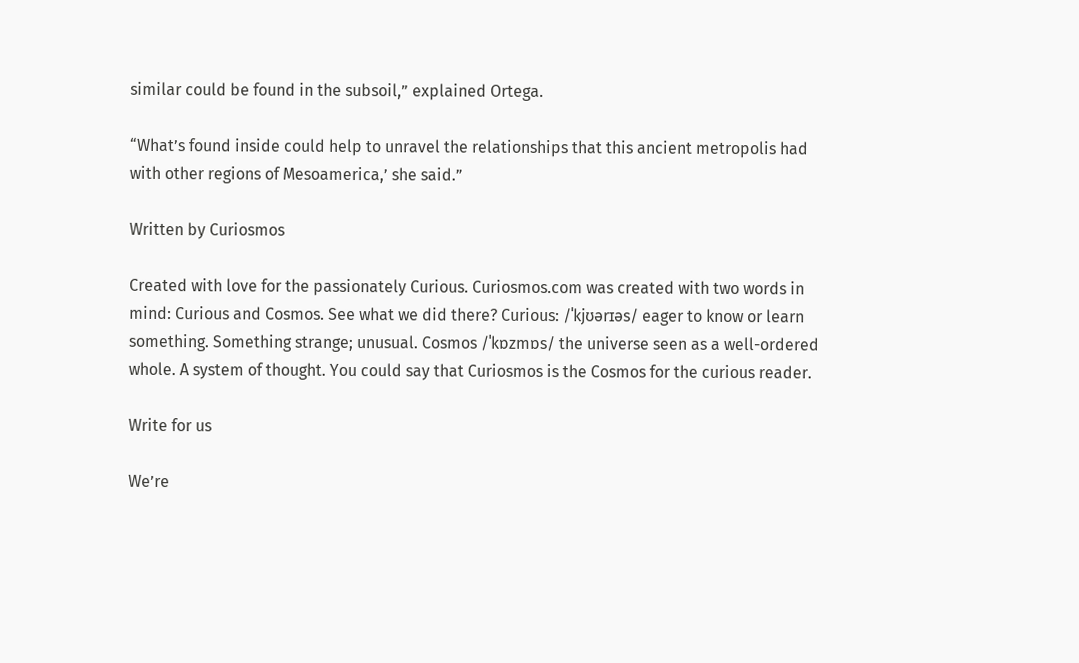similar could be found in the subsoil,” explained Ortega.

“What’s found inside could help to unravel the relationships that this ancient metropolis had with other regions of Mesoamerica,’ she said.”

Written by Curiosmos

Created with love for the passionately Curious. Curiosmos.com was created with two words in mind: Curious and Cosmos. See what we did there? Curious: /ˈkjʊərɪəs/ eager to know or learn something. Something strange; unusual. Cosmos /ˈkɒzmɒs/ the universe seen as a well-ordered whole. A system of thought. You could say that Curiosmos is the Cosmos for the curious reader.

Write for us

We’re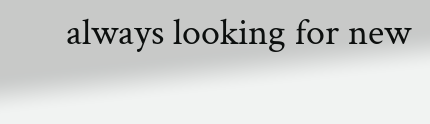always looking for new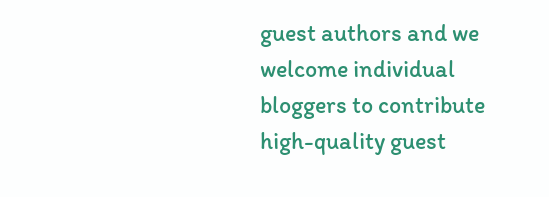guest authors and we welcome individual bloggers to contribute high-quality guest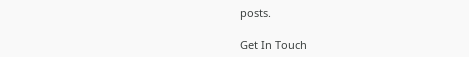posts.

Get In Touch